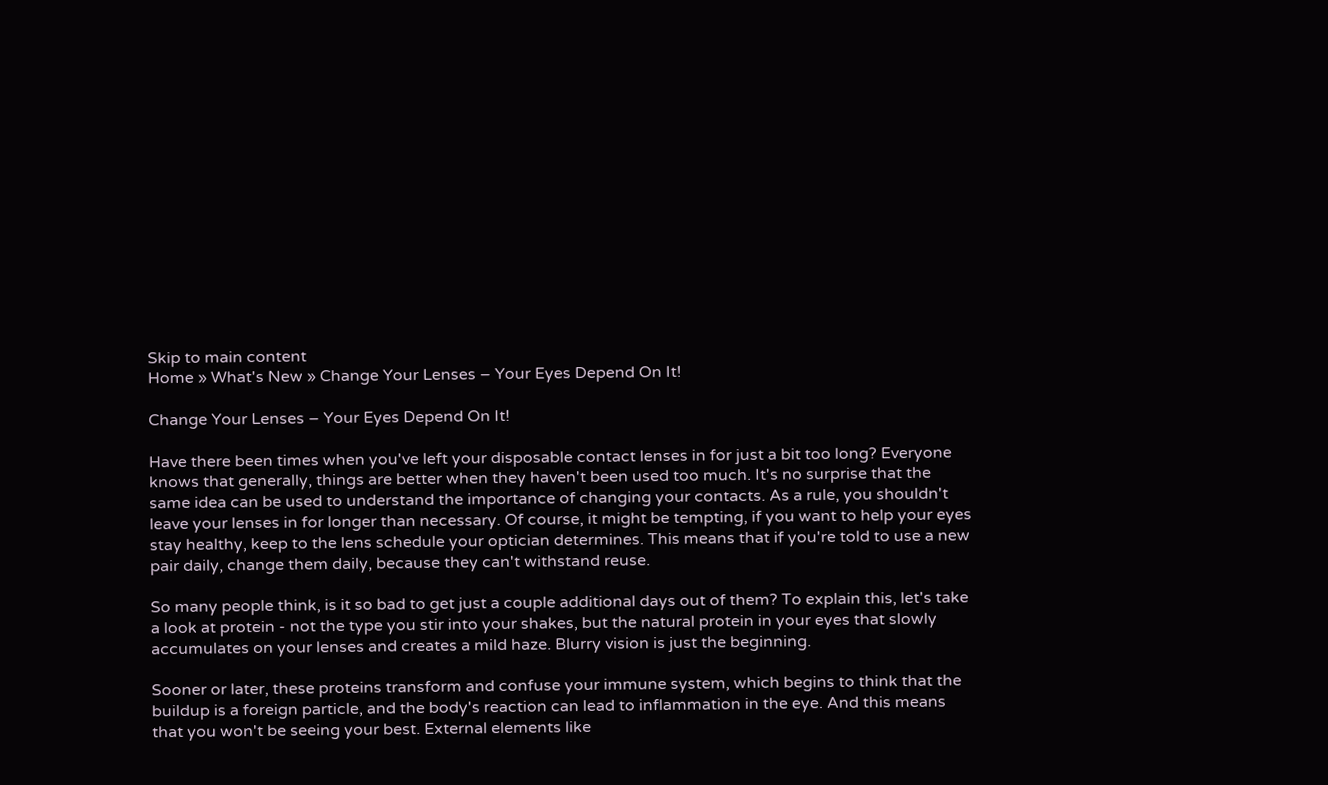Skip to main content
Home » What's New » Change Your Lenses – Your Eyes Depend On It!

Change Your Lenses – Your Eyes Depend On It!

Have there been times when you've left your disposable contact lenses in for just a bit too long? Everyone knows that generally, things are better when they haven't been used too much. It's no surprise that the same idea can be used to understand the importance of changing your contacts. As a rule, you shouldn't leave your lenses in for longer than necessary. Of course, it might be tempting, if you want to help your eyes stay healthy, keep to the lens schedule your optician determines. This means that if you're told to use a new pair daily, change them daily, because they can't withstand reuse.

So many people think, is it so bad to get just a couple additional days out of them? To explain this, let's take a look at protein - not the type you stir into your shakes, but the natural protein in your eyes that slowly accumulates on your lenses and creates a mild haze. Blurry vision is just the beginning.

Sooner or later, these proteins transform and confuse your immune system, which begins to think that the buildup is a foreign particle, and the body's reaction can lead to inflammation in the eye. And this means that you won't be seeing your best. External elements like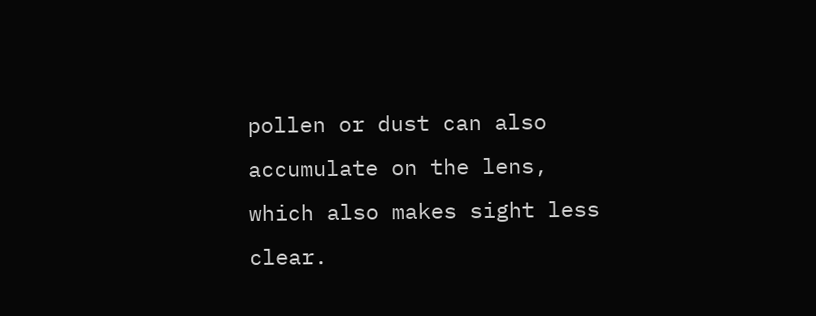pollen or dust can also accumulate on the lens, which also makes sight less clear.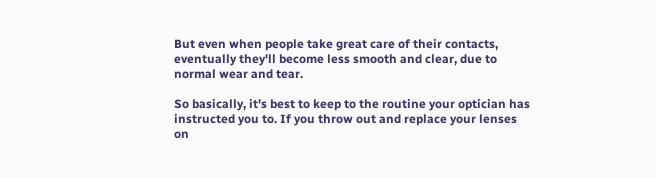But even when people take great care of their contacts, eventually they'll become less smooth and clear, due to normal wear and tear.

So basically, it's best to keep to the routine your optician has instructed you to. If you throw out and replace your lenses on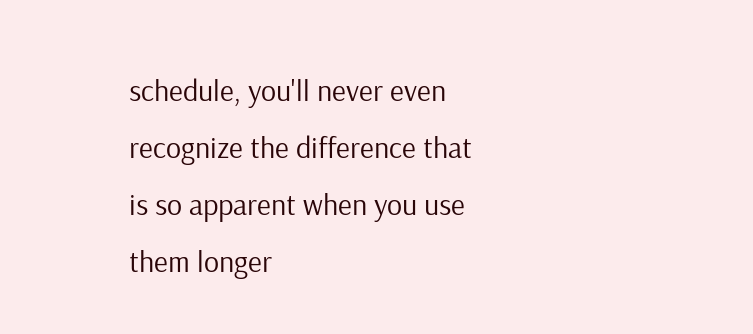schedule, you'll never even recognize the difference that is so apparent when you use them longer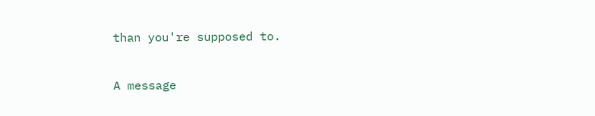than you're supposed to.

A message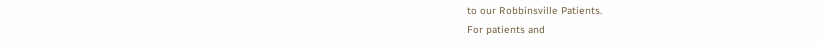to our Robbinsville Patients.
For patients and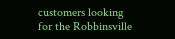customers looking for the Robbinsville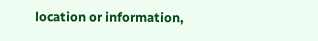location or information,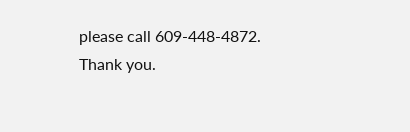please call 609-448-4872. Thank you.